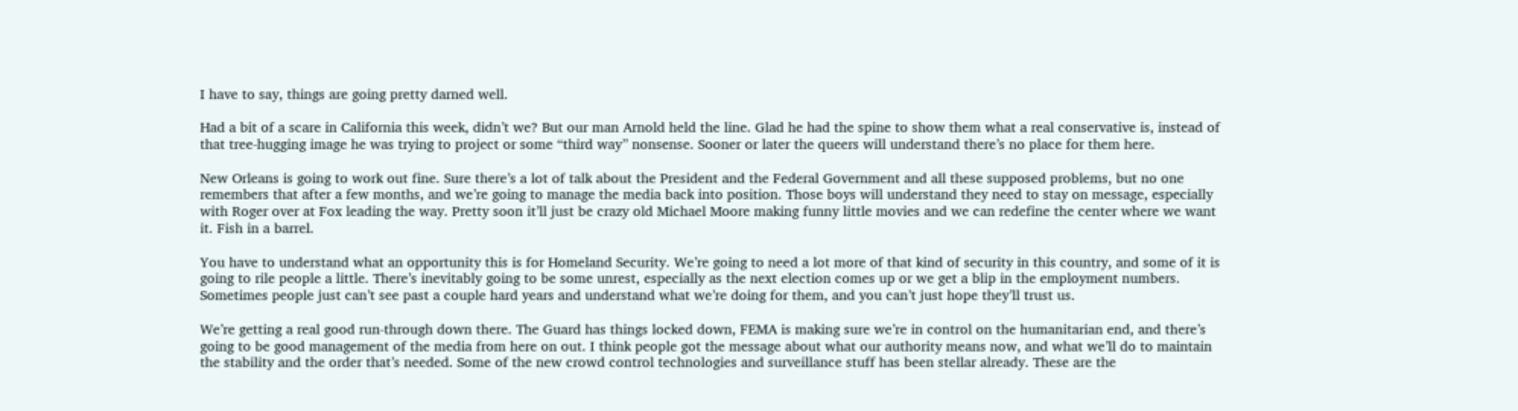I have to say, things are going pretty darned well.

Had a bit of a scare in California this week, didn’t we? But our man Arnold held the line. Glad he had the spine to show them what a real conservative is, instead of that tree-hugging image he was trying to project or some “third way” nonsense. Sooner or later the queers will understand there’s no place for them here.

New Orleans is going to work out fine. Sure there’s a lot of talk about the President and the Federal Government and all these supposed problems, but no one remembers that after a few months, and we’re going to manage the media back into position. Those boys will understand they need to stay on message, especially with Roger over at Fox leading the way. Pretty soon it’ll just be crazy old Michael Moore making funny little movies and we can redefine the center where we want it. Fish in a barrel.

You have to understand what an opportunity this is for Homeland Security. We’re going to need a lot more of that kind of security in this country, and some of it is going to rile people a little. There’s inevitably going to be some unrest, especially as the next election comes up or we get a blip in the employment numbers. Sometimes people just can’t see past a couple hard years and understand what we’re doing for them, and you can’t just hope they’ll trust us.

We’re getting a real good run-through down there. The Guard has things locked down, FEMA is making sure we’re in control on the humanitarian end, and there’s going to be good management of the media from here on out. I think people got the message about what our authority means now, and what we’ll do to maintain the stability and the order that’s needed. Some of the new crowd control technologies and surveillance stuff has been stellar already. These are the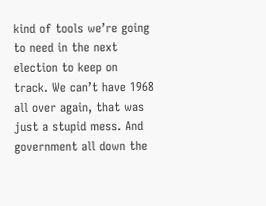kind of tools we’re going to need in the next election to keep on track. We can’t have 1968 all over again, that was just a stupid mess. And government all down the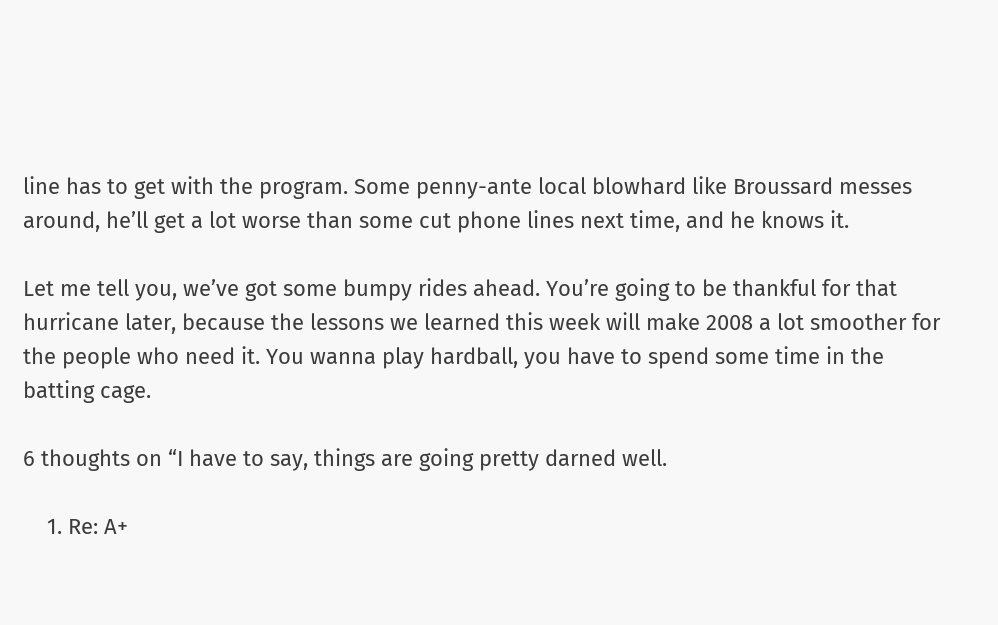line has to get with the program. Some penny-ante local blowhard like Broussard messes around, he’ll get a lot worse than some cut phone lines next time, and he knows it.

Let me tell you, we’ve got some bumpy rides ahead. You’re going to be thankful for that hurricane later, because the lessons we learned this week will make 2008 a lot smoother for the people who need it. You wanna play hardball, you have to spend some time in the batting cage.

6 thoughts on “I have to say, things are going pretty darned well.

    1. Re: A+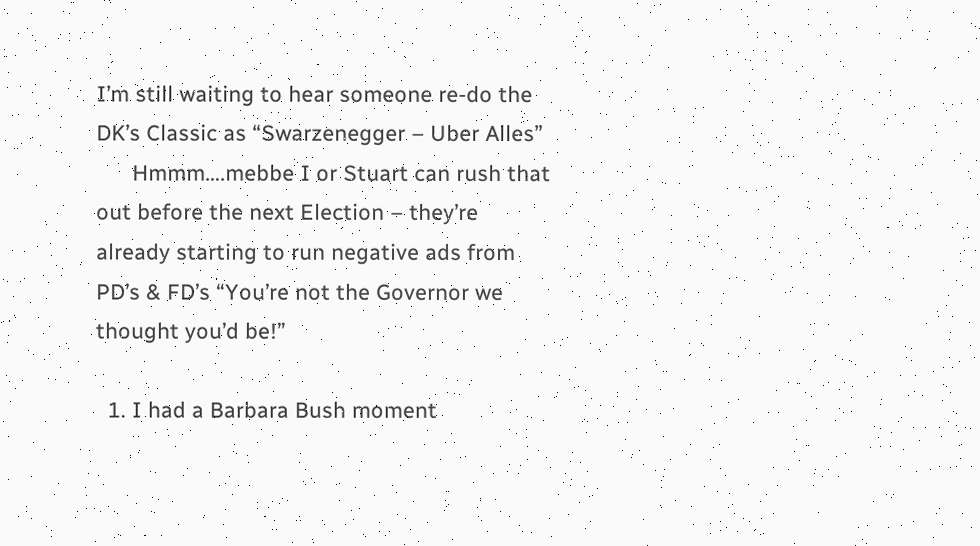I’m still waiting to hear someone re-do the DK’s Classic as “Swarzenegger – Uber Alles”
      Hmmm….mebbe I or Stuart can rush that out before the next Election – they’re already starting to run negative ads from PD’s & FD’s “You’re not the Governor we thought you’d be!”

  1. I had a Barbara Bush moment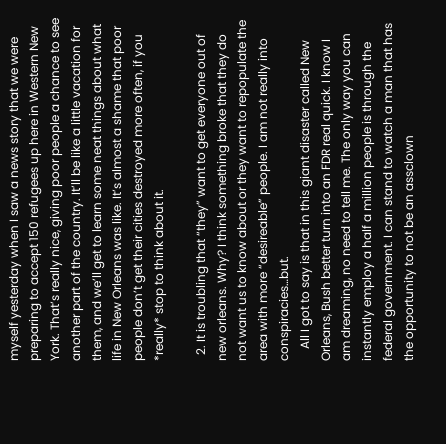myself yesterday when I saw a news story that we were preparing to accept 150 refugees up here in Western New York. That’s really nice, giving poor people a chance to see another part of the country. It’ll be like a little vacation for them, and we’ll get to learn some neat things about what life in New Orleans was like. It’s almost a shame that poor people don’t get their cities destroyed more often, if you *really* stop to think about it.

  2. It is troubling that “they” want to get everyone out of new orleans. Why? I think something broke that they do not want us to know about or they want to repopulate the area with more “desireable” people. I am not really into conspiracies…but.
    All I got to say is that in this giant disaster called New Orleans, Bush better turn into an FDR real quick. I know I am dreaming, no need to tell me. The only way you can instantly employ a half a million people is through the federal government. I can stand to watch a man that has the opportunity to not be an assclown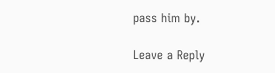pass him by.

Leave a Reply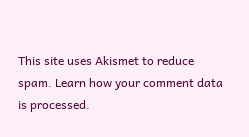This site uses Akismet to reduce spam. Learn how your comment data is processed.